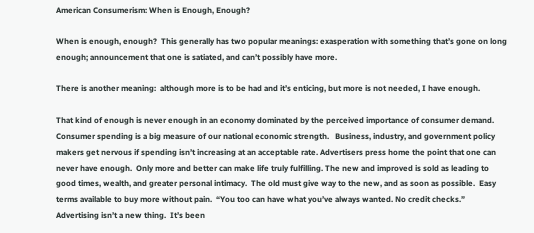American Consumerism: When is Enough, Enough?

When is enough, enough?  This generally has two popular meanings: exasperation with something that’s gone on long enough; announcement that one is satiated, and can’t possibly have more.

There is another meaning:  although more is to be had and it’s enticing, but more is not needed, I have enough.

That kind of enough is never enough in an economy dominated by the perceived importance of consumer demand.  Consumer spending is a big measure of our national economic strength.   Business, industry, and government policy makers get nervous if spending isn’t increasing at an acceptable rate. Advertisers press home the point that one can never have enough.  Only more and better can make life truly fulfilling. The new and improved is sold as leading to good times, wealth, and greater personal intimacy.  The old must give way to the new, and as soon as possible.  Easy terms available to buy more without pain.  “You too can have what you’ve always wanted. No credit checks.”  Advertising isn’t a new thing.  It’s been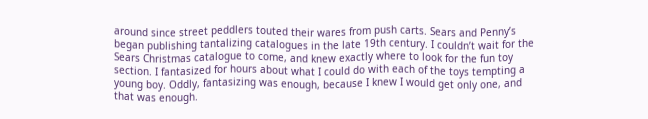around since street peddlers touted their wares from push carts. Sears and Penny’s began publishing tantalizing catalogues in the late 19th century. I couldn’t wait for the Sears Christmas catalogue to come, and knew exactly where to look for the fun toy section. I fantasized for hours about what I could do with each of the toys tempting a young boy. Oddly, fantasizing was enough, because I knew I would get only one, and that was enough.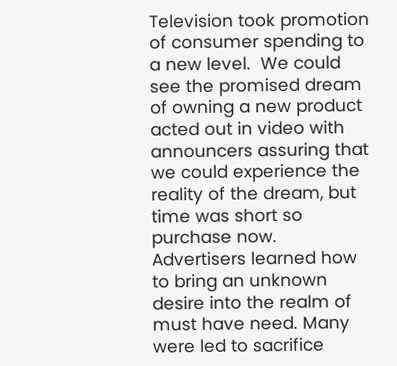Television took promotion of consumer spending to a new level.  We could see the promised dream of owning a new product acted out in video with announcers assuring that we could experience the reality of the dream, but time was short so purchase now.  Advertisers learned how to bring an unknown desire into the realm of must have need. Many were led to sacrifice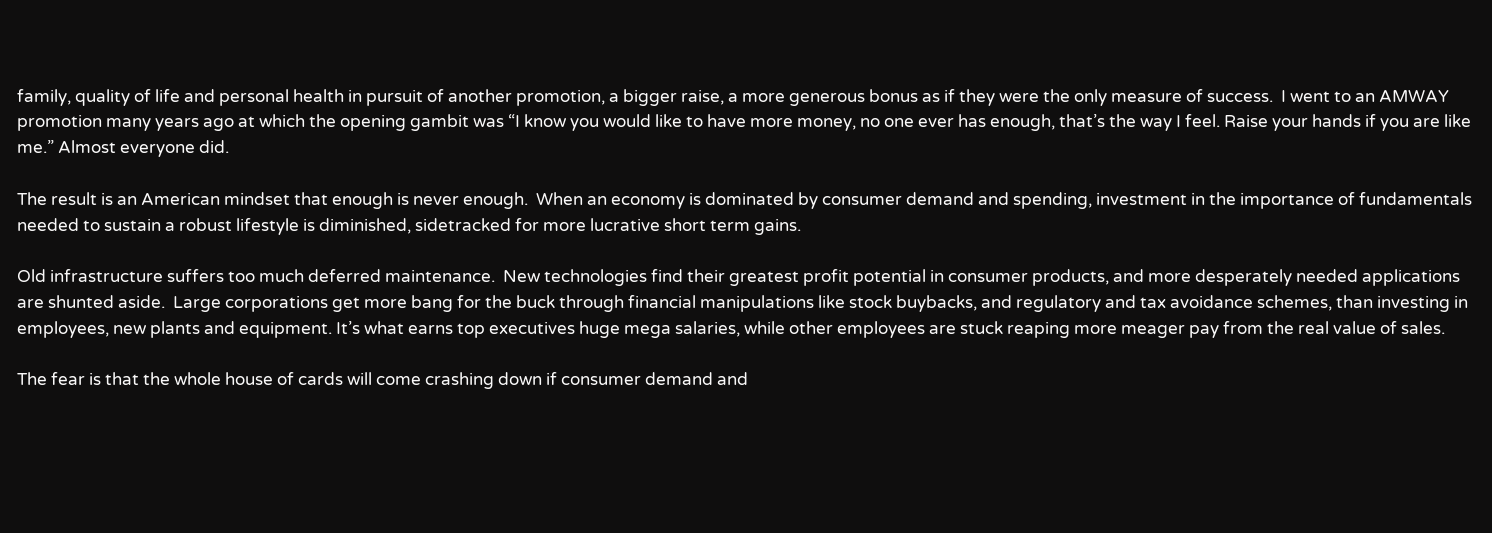family, quality of life and personal health in pursuit of another promotion, a bigger raise, a more generous bonus as if they were the only measure of success.  I went to an AMWAY promotion many years ago at which the opening gambit was “I know you would like to have more money, no one ever has enough, that’s the way I feel. Raise your hands if you are like me.” Almost everyone did.

The result is an American mindset that enough is never enough.  When an economy is dominated by consumer demand and spending, investment in the importance of fundamentals needed to sustain a robust lifestyle is diminished, sidetracked for more lucrative short term gains.

Old infrastructure suffers too much deferred maintenance.  New technologies find their greatest profit potential in consumer products, and more desperately needed applications are shunted aside.  Large corporations get more bang for the buck through financial manipulations like stock buybacks, and regulatory and tax avoidance schemes, than investing in employees, new plants and equipment. It’s what earns top executives huge mega salaries, while other employees are stuck reaping more meager pay from the real value of sales.

The fear is that the whole house of cards will come crashing down if consumer demand and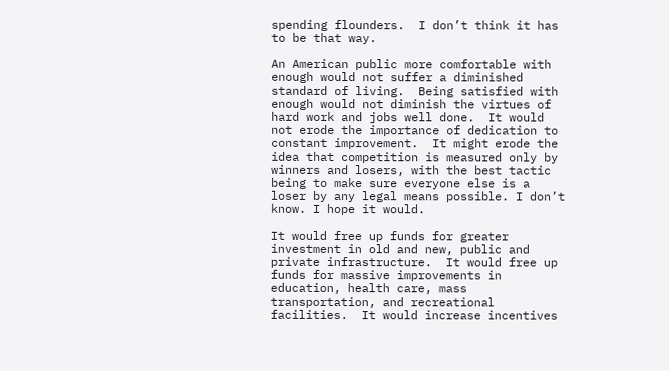spending flounders.  I don’t think it has to be that way.

An American public more comfortable with enough would not suffer a diminished standard of living.  Being satisfied with enough would not diminish the virtues of hard work and jobs well done.  It would not erode the importance of dedication to constant improvement.  It might erode the idea that competition is measured only by winners and losers, with the best tactic being to make sure everyone else is a loser by any legal means possible. I don’t know. I hope it would.

It would free up funds for greater investment in old and new, public and private infrastructure.  It would free up funds for massive improvements in education, health care, mass transportation, and recreational facilities.  It would increase incentives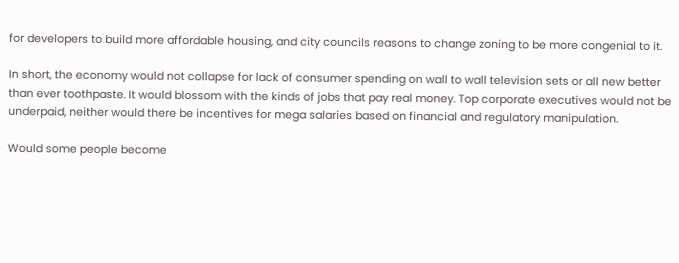for developers to build more affordable housing, and city councils reasons to change zoning to be more congenial to it.

In short, the economy would not collapse for lack of consumer spending on wall to wall television sets or all new better than ever toothpaste. It would blossom with the kinds of jobs that pay real money. Top corporate executives would not be underpaid, neither would there be incentives for mega salaries based on financial and regulatory manipulation.

Would some people become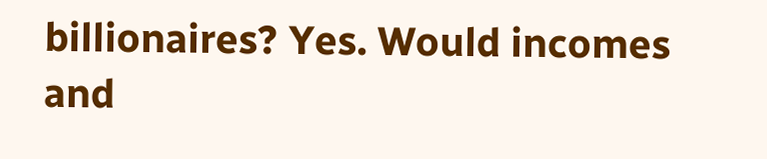billionaires? Yes. Would incomes and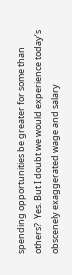spending opportunities be greater for some than others?  Yes. But I doubt we would experience today’s obscenely exaggerated wage and salary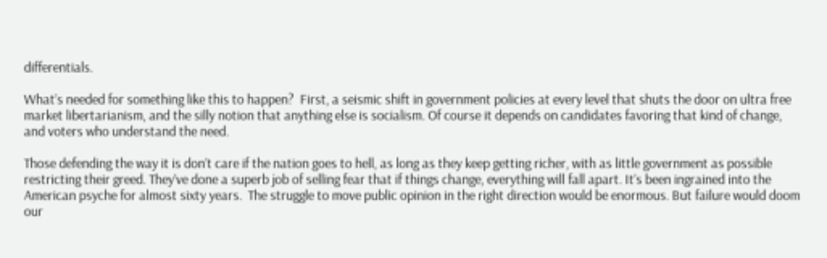differentials.

What’s needed for something like this to happen?  First, a seismic shift in government policies at every level that shuts the door on ultra free market libertarianism, and the silly notion that anything else is socialism. Of course it depends on candidates favoring that kind of change, and voters who understand the need.

Those defending the way it is don’t care if the nation goes to hell, as long as they keep getting richer, with as little government as possible restricting their greed. They’ve done a superb job of selling fear that if things change, everything will fall apart. It’s been ingrained into the American psyche for almost sixty years.  The struggle to move public opinion in the right direction would be enormous. But failure would doom our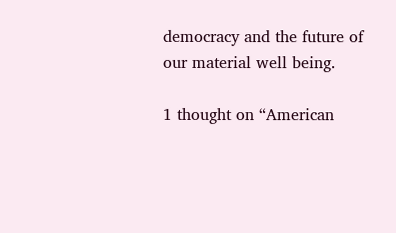democracy and the future of our material well being.

1 thought on “American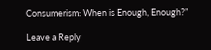Consumerism: When is Enough, Enough?”

Leave a Reply